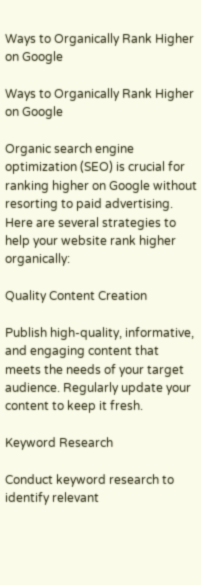Ways to Organically Rank Higher on Google

Ways to Organically Rank Higher on Google

Organic search engine optimization (SEO) is crucial for ranking higher on Google without resorting to paid advertising. Here are several strategies to help your website rank higher organically:

Quality Content Creation

Publish high-quality, informative, and engaging content that meets the needs of your target audience. Regularly update your content to keep it fresh.

Keyword Research

Conduct keyword research to identify relevant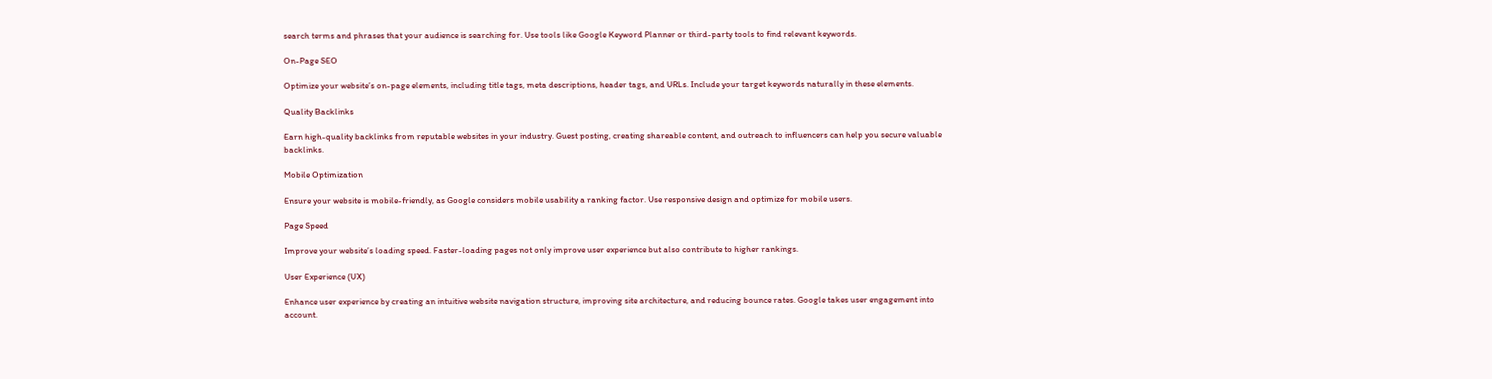search terms and phrases that your audience is searching for. Use tools like Google Keyword Planner or third-party tools to find relevant keywords.

On-Page SEO

Optimize your website’s on-page elements, including title tags, meta descriptions, header tags, and URLs. Include your target keywords naturally in these elements.

Quality Backlinks

Earn high-quality backlinks from reputable websites in your industry. Guest posting, creating shareable content, and outreach to influencers can help you secure valuable backlinks.

Mobile Optimization

Ensure your website is mobile-friendly, as Google considers mobile usability a ranking factor. Use responsive design and optimize for mobile users.

Page Speed

Improve your website’s loading speed. Faster-loading pages not only improve user experience but also contribute to higher rankings.

User Experience (UX)

Enhance user experience by creating an intuitive website navigation structure, improving site architecture, and reducing bounce rates. Google takes user engagement into account.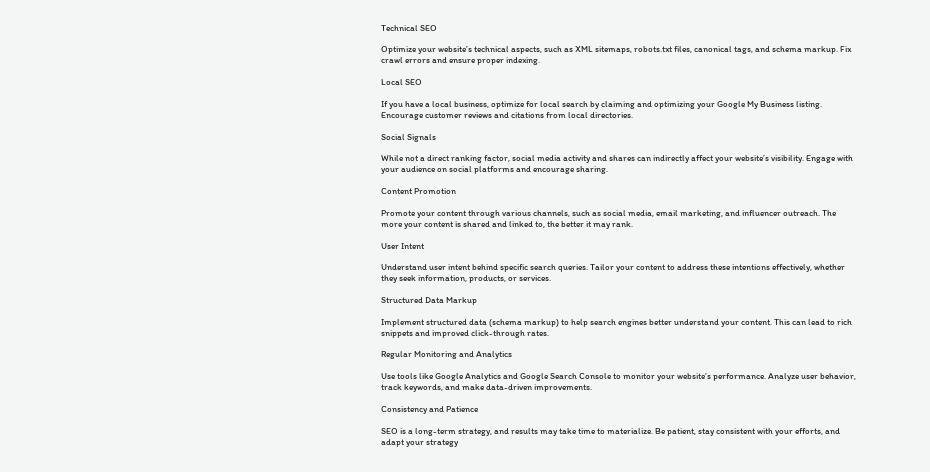Technical SEO

Optimize your website’s technical aspects, such as XML sitemaps, robots.txt files, canonical tags, and schema markup. Fix crawl errors and ensure proper indexing.

Local SEO

If you have a local business, optimize for local search by claiming and optimizing your Google My Business listing. Encourage customer reviews and citations from local directories.

Social Signals

While not a direct ranking factor, social media activity and shares can indirectly affect your website’s visibility. Engage with your audience on social platforms and encourage sharing.

Content Promotion

Promote your content through various channels, such as social media, email marketing, and influencer outreach. The more your content is shared and linked to, the better it may rank.

User Intent

Understand user intent behind specific search queries. Tailor your content to address these intentions effectively, whether they seek information, products, or services.

Structured Data Markup

Implement structured data (schema markup) to help search engines better understand your content. This can lead to rich snippets and improved click-through rates.

Regular Monitoring and Analytics

Use tools like Google Analytics and Google Search Console to monitor your website’s performance. Analyze user behavior, track keywords, and make data-driven improvements.

Consistency and Patience

SEO is a long-term strategy, and results may take time to materialize. Be patient, stay consistent with your efforts, and adapt your strategy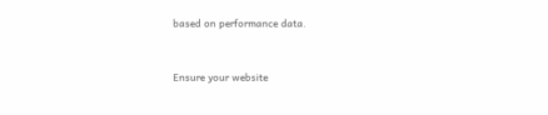based on performance data.


Ensure your website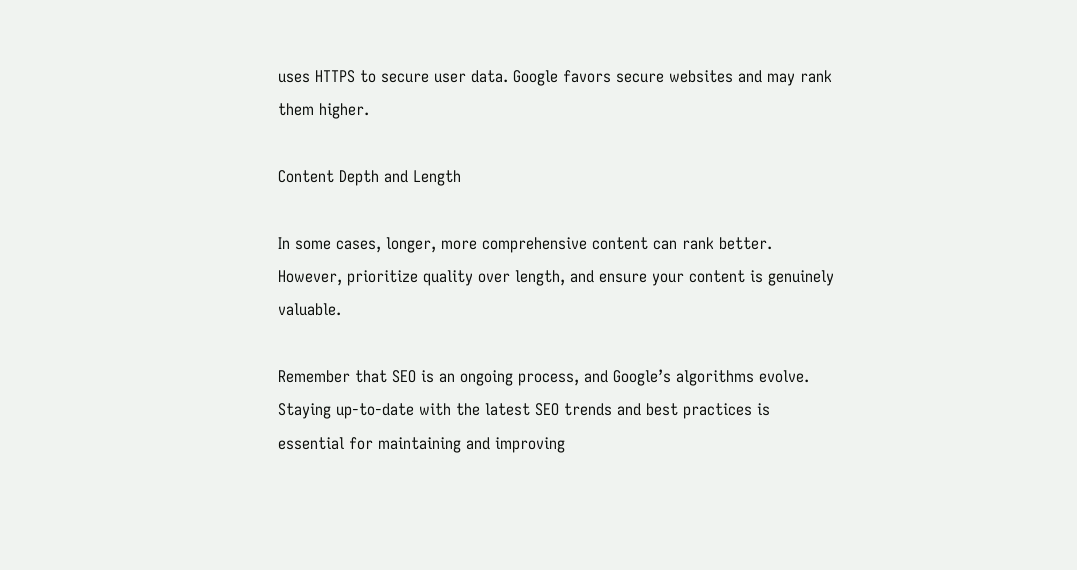uses HTTPS to secure user data. Google favors secure websites and may rank them higher.

Content Depth and Length

In some cases, longer, more comprehensive content can rank better. However, prioritize quality over length, and ensure your content is genuinely valuable.

Remember that SEO is an ongoing process, and Google’s algorithms evolve. Staying up-to-date with the latest SEO trends and best practices is essential for maintaining and improving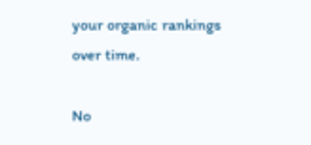your organic rankings over time.

No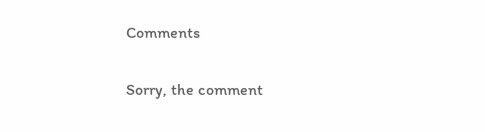Comments

Sorry, the comment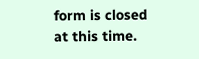form is closed at this time.